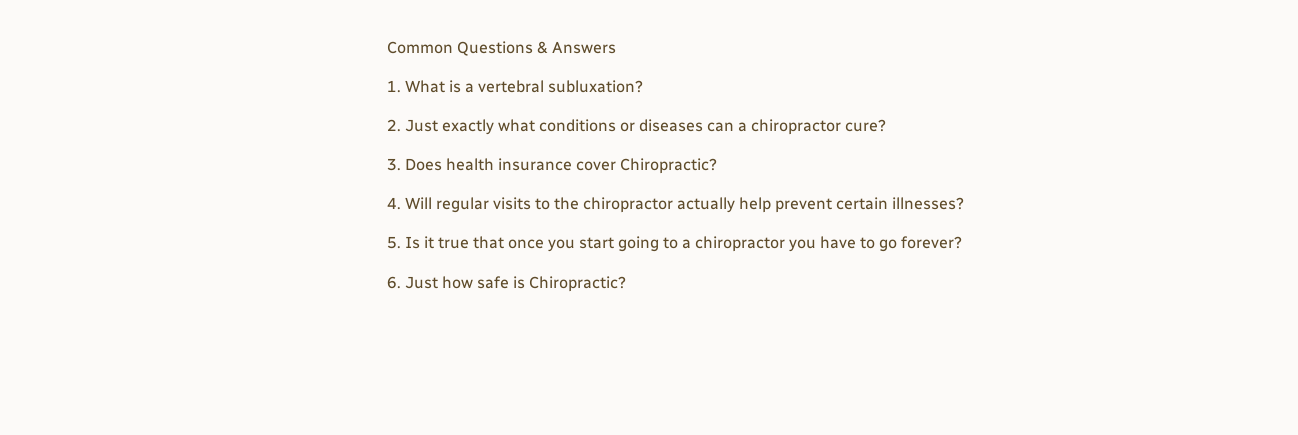Common Questions & Answers

1. What is a vertebral subluxation?

2. Just exactly what conditions or diseases can a chiropractor cure?

3. Does health insurance cover Chiropractic?

4. Will regular visits to the chiropractor actually help prevent certain illnesses?

5. Is it true that once you start going to a chiropractor you have to go forever?

6. Just how safe is Chiropractic?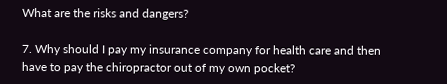What are the risks and dangers?

7. Why should I pay my insurance company for health care and then have to pay the chiropractor out of my own pocket?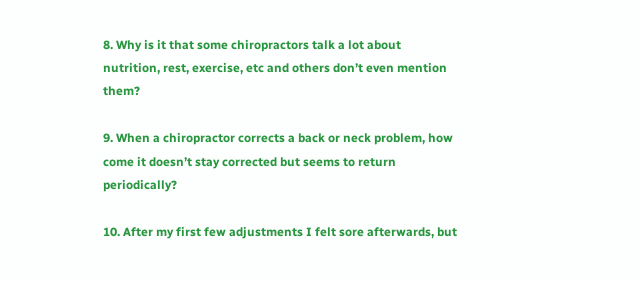8. Why is it that some chiropractors talk a lot about nutrition, rest, exercise, etc and others don’t even mention them?

9. When a chiropractor corrects a back or neck problem, how come it doesn’t stay corrected but seems to return periodically?

10. After my first few adjustments I felt sore afterwards, but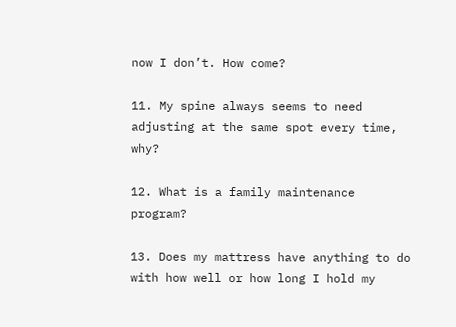now I don’t. How come?

11. My spine always seems to need adjusting at the same spot every time, why?

12. What is a family maintenance program?

13. Does my mattress have anything to do with how well or how long I hold my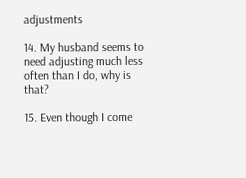adjustments

14. My husband seems to need adjusting much less often than I do, why is that?

15. Even though I come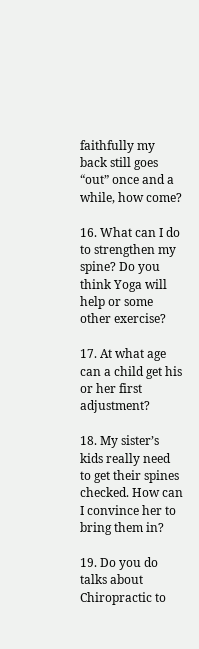faithfully my back still goes “out” once and a while, how come?

16. What can I do to strengthen my spine? Do you think Yoga will help or some other exercise?

17. At what age can a child get his or her first adjustment?

18. My sister’s kids really need to get their spines checked. How can I convince her to bring them in?

19. Do you do talks about Chiropractic to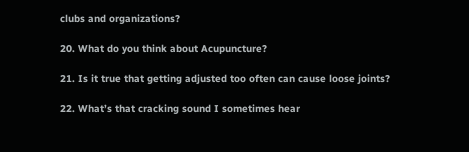clubs and organizations?

20. What do you think about Acupuncture?

21. Is it true that getting adjusted too often can cause loose joints?

22. What’s that cracking sound I sometimes hear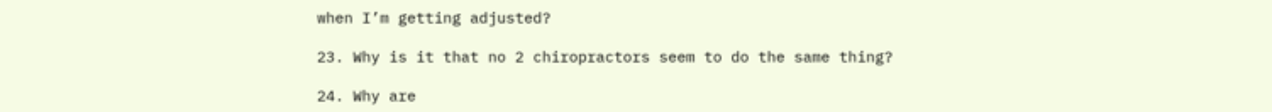when I’m getting adjusted?

23. Why is it that no 2 chiropractors seem to do the same thing?

24. Why are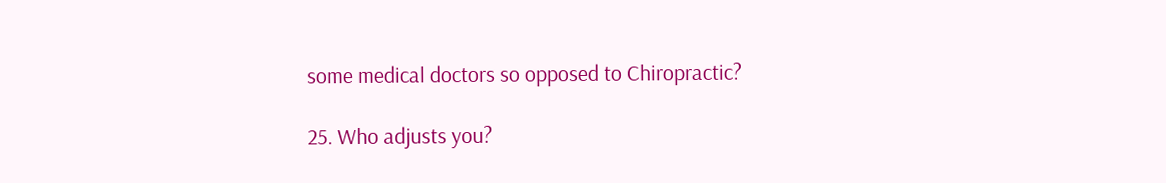some medical doctors so opposed to Chiropractic?

25. Who adjusts you?